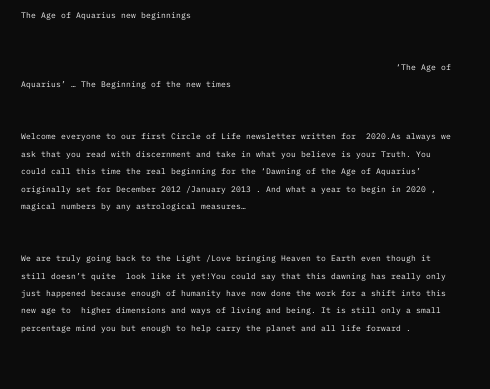The Age of Aquarius new beginnings


                                                                           ‘The Age of Aquarius’ … The Beginning of the new times


Welcome everyone to our first Circle of Life newsletter written for  2020.As always we ask that you read with discernment and take in what you believe is your Truth. You could call this time the real beginning for the ‘Dawning of the Age of Aquarius’ originally set for December 2012 /January 2013 . And what a year to begin in 2020 , magical numbers by any astrological measures…


We are truly going back to the Light /Love bringing Heaven to Earth even though it still doesn’t quite  look like it yet!You could say that this dawning has really only just happened because enough of humanity have now done the work for a shift into this new age to  higher dimensions and ways of living and being. It is still only a small percentage mind you but enough to help carry the planet and all life forward .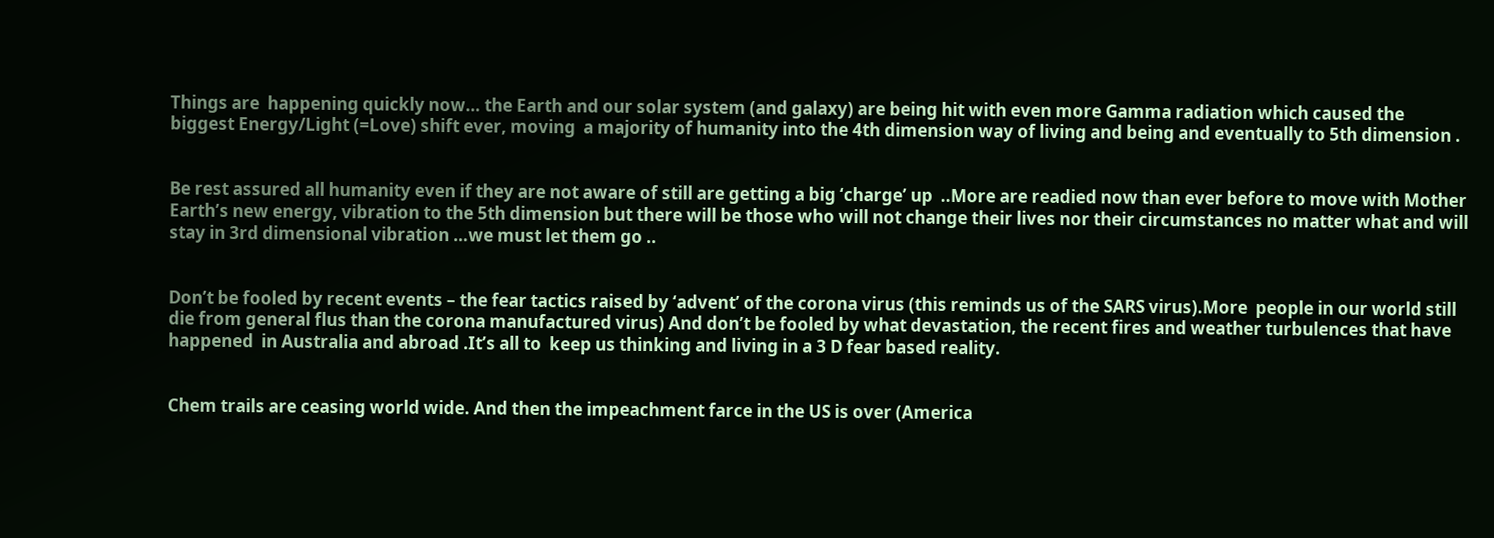Things are  happening quickly now… the Earth and our solar system (and galaxy) are being hit with even more Gamma radiation which caused the biggest Energy/Light (=Love) shift ever, moving  a majority of humanity into the 4th dimension way of living and being and eventually to 5th dimension .


Be rest assured all humanity even if they are not aware of still are getting a big ‘charge’ up  ..More are readied now than ever before to move with Mother Earth’s new energy, vibration to the 5th dimension but there will be those who will not change their lives nor their circumstances no matter what and will stay in 3rd dimensional vibration …we must let them go ..


Don’t be fooled by recent events – the fear tactics raised by ‘advent’ of the corona virus (this reminds us of the SARS virus).More  people in our world still die from general flus than the corona manufactured virus) And don’t be fooled by what devastation, the recent fires and weather turbulences that have happened  in Australia and abroad .It’s all to  keep us thinking and living in a 3 D fear based reality.


Chem trails are ceasing world wide. And then the impeachment farce in the US is over (America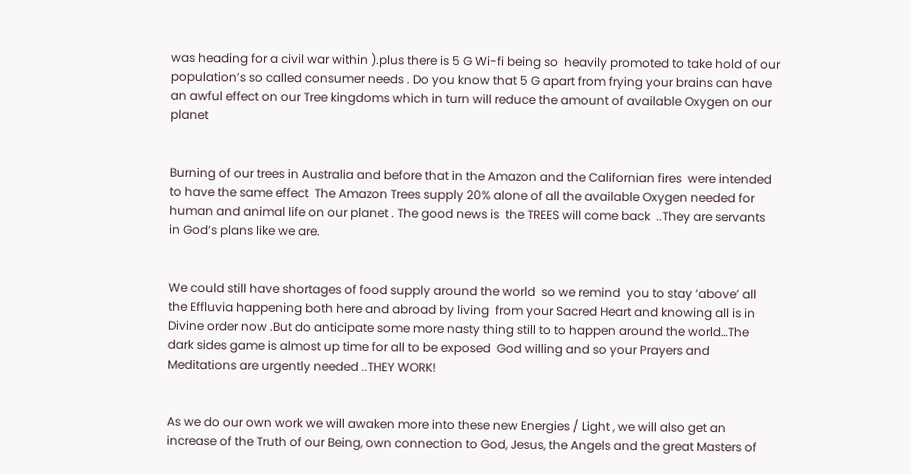was heading for a civil war within ).plus there is 5 G Wi-fi being so  heavily promoted to take hold of our population’s so called consumer needs . Do you know that 5 G apart from frying your brains can have an awful effect on our Tree kingdoms which in turn will reduce the amount of available Oxygen on our planet


Burning of our trees in Australia and before that in the Amazon and the Californian fires  were intended to have the same effect  The Amazon Trees supply 20% alone of all the available Oxygen needed for human and animal life on our planet . The good news is  the TREES will come back  ..They are servants in God’s plans like we are.


We could still have shortages of food supply around the world  so we remind  you to stay ‘above’ all the Effluvia happening both here and abroad by living  from your Sacred Heart and knowing all is in Divine order now .But do anticipate some more nasty thing still to to happen around the world…The dark sides game is almost up time for all to be exposed  God willing and so your Prayers and Meditations are urgently needed ..THEY WORK!


As we do our own work we will awaken more into these new Energies / Light , we will also get an increase of the Truth of our Being, own connection to God, Jesus, the Angels and the great Masters of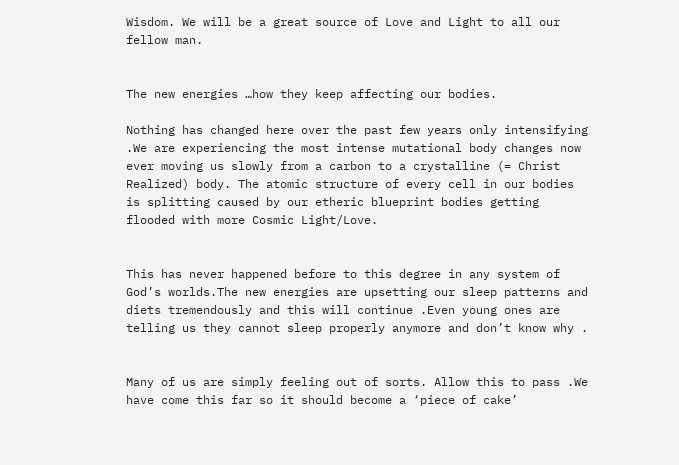Wisdom. We will be a great source of Love and Light to all our fellow man.


The new energies …how they keep affecting our bodies.

Nothing has changed here over the past few years only intensifying  .We are experiencing the most intense mutational body changes now ever moving us slowly from a carbon to a crystalline (= Christ Realized) body. The atomic structure of every cell in our bodies is splitting caused by our etheric blueprint bodies getting flooded with more Cosmic Light/Love.


This has never happened before to this degree in any system of God’s worlds.The new energies are upsetting our sleep patterns and diets tremendously and this will continue .Even young ones are telling us they cannot sleep properly anymore and don’t know why .


Many of us are simply feeling out of sorts. Allow this to pass .We have come this far so it should become a ‘piece of cake’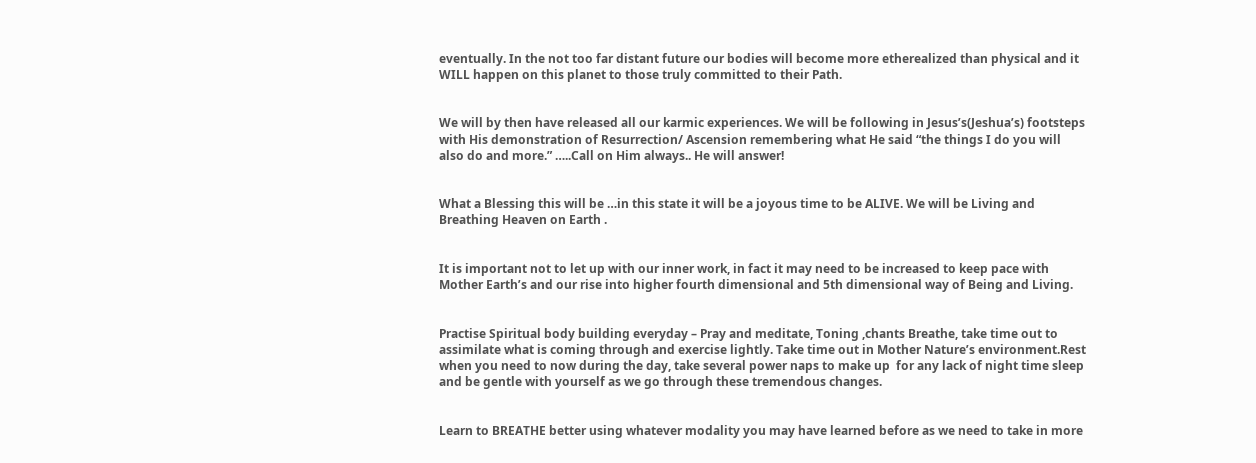eventually. In the not too far distant future our bodies will become more etherealized than physical and it WILL happen on this planet to those truly committed to their Path.


We will by then have released all our karmic experiences. We will be following in Jesus’s(Jeshua’s) footsteps with His demonstration of Resurrection/ Ascension remembering what He said “the things I do you will also do and more.” …..Call on Him always.. He will answer!


What a Blessing this will be …in this state it will be a joyous time to be ALIVE. We will be Living and Breathing Heaven on Earth .


It is important not to let up with our inner work, in fact it may need to be increased to keep pace with Mother Earth’s and our rise into higher fourth dimensional and 5th dimensional way of Being and Living.


Practise Spiritual body building everyday – Pray and meditate, Toning ,chants Breathe, take time out to assimilate what is coming through and exercise lightly. Take time out in Mother Nature’s environment.Rest when you need to now during the day, take several power naps to make up  for any lack of night time sleep and be gentle with yourself as we go through these tremendous changes.


Learn to BREATHE better using whatever modality you may have learned before as we need to take in more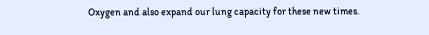Oxygen and also expand our lung capacity for these new times.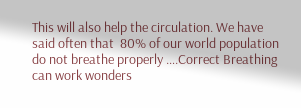This will also help the circulation. We have said often that  80% of our world population do not breathe properly ….Correct Breathing can work wonders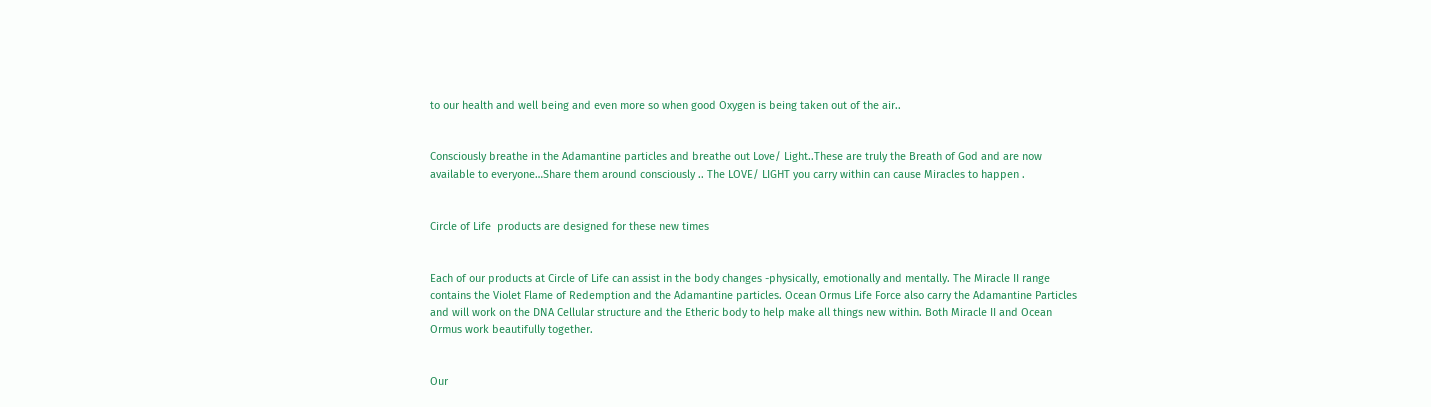to our health and well being and even more so when good Oxygen is being taken out of the air..


Consciously breathe in the Adamantine particles and breathe out Love/ Light..These are truly the Breath of God and are now available to everyone…Share them around consciously .. The LOVE/ LIGHT you carry within can cause Miracles to happen .


Circle of Life  products are designed for these new times


Each of our products at Circle of Life can assist in the body changes -physically, emotionally and mentally. The Miracle II range contains the Violet Flame of Redemption and the Adamantine particles. Ocean Ormus Life Force also carry the Adamantine Particles and will work on the DNA Cellular structure and the Etheric body to help make all things new within. Both Miracle II and Ocean Ormus work beautifully together.


Our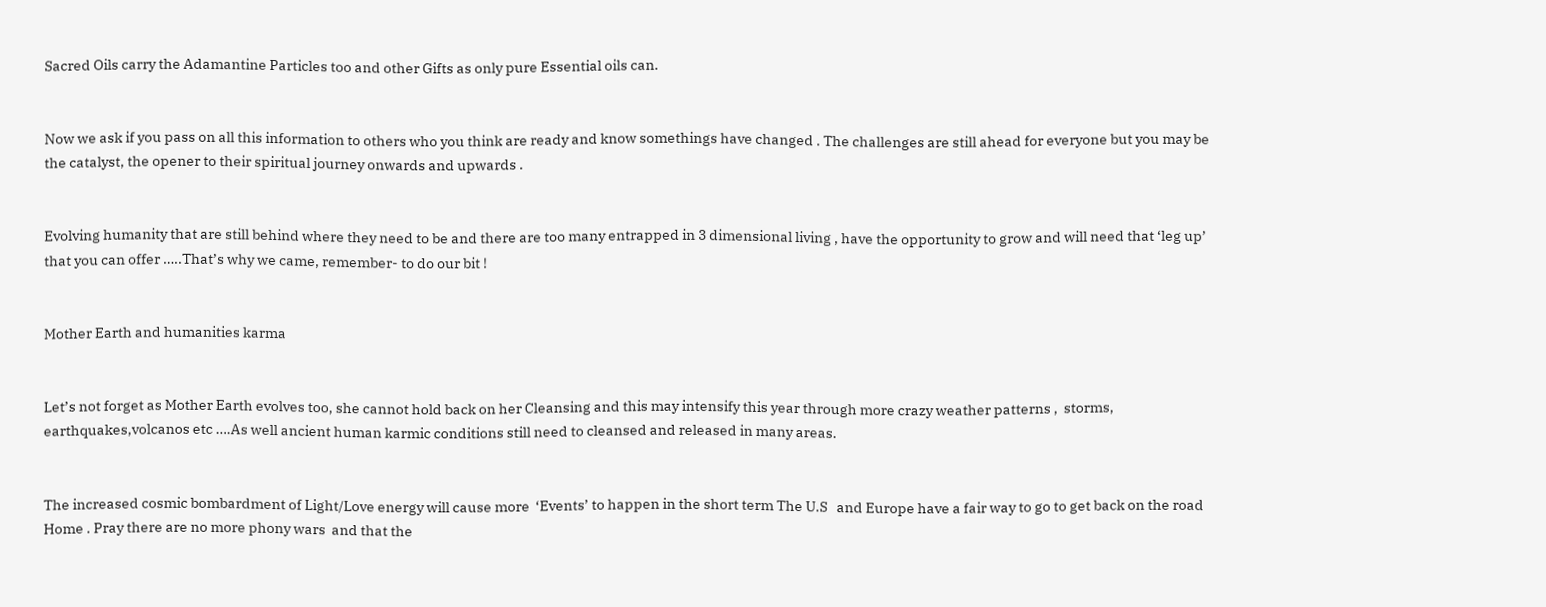Sacred Oils carry the Adamantine Particles too and other Gifts as only pure Essential oils can.


Now we ask if you pass on all this information to others who you think are ready and know somethings have changed . The challenges are still ahead for everyone but you may be the catalyst, the opener to their spiritual journey onwards and upwards .


Evolving humanity that are still behind where they need to be and there are too many entrapped in 3 dimensional living , have the opportunity to grow and will need that ‘leg up’ that you can offer …..That’s why we came, remember- to do our bit !


Mother Earth and humanities karma


Let’s not forget as Mother Earth evolves too, she cannot hold back on her Cleansing and this may intensify this year through more crazy weather patterns ,  storms, earthquakes,volcanos etc ….As well ancient human karmic conditions still need to cleansed and released in many areas.


The increased cosmic bombardment of Light/Love energy will cause more  ‘Events’ to happen in the short term The U.S   and Europe have a fair way to go to get back on the road Home . Pray there are no more phony wars  and that the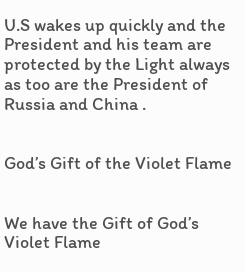U.S wakes up quickly and the President and his team are protected by the Light always as too are the President of Russia and China .


God’s Gift of the Violet Flame


We have the Gift of God’s Violet Flame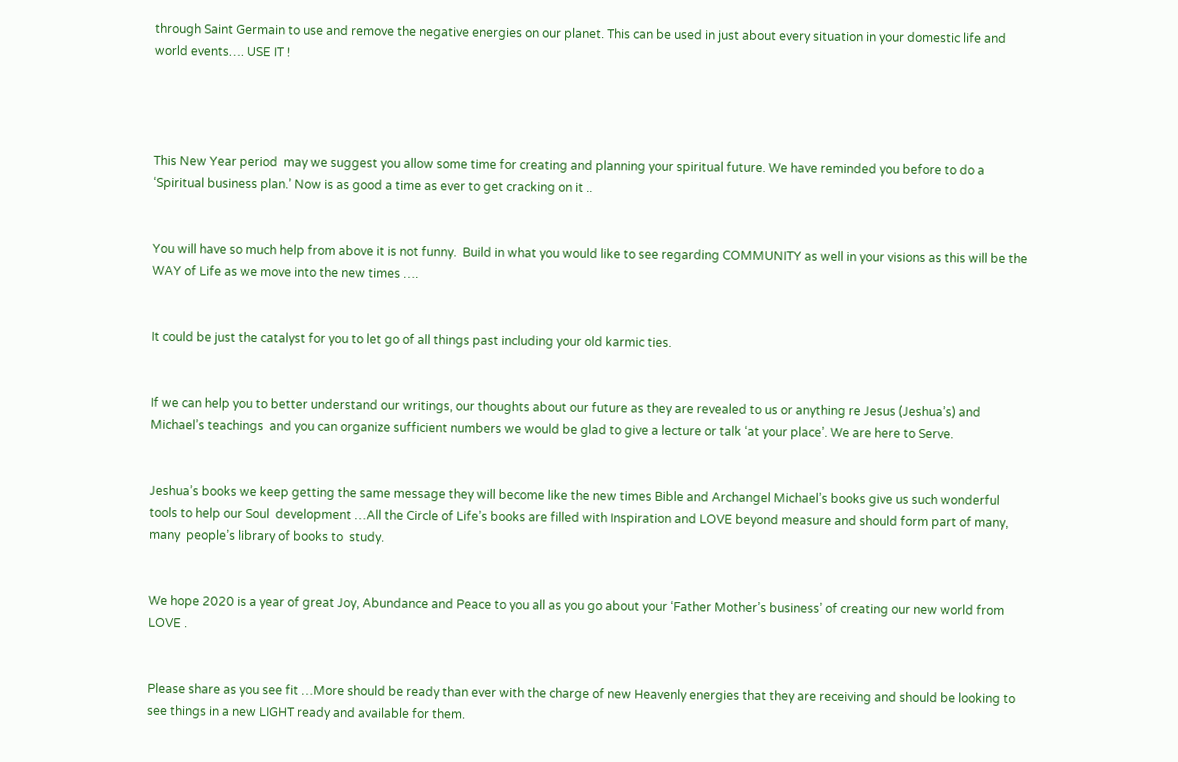through Saint Germain to use and remove the negative energies on our planet. This can be used in just about every situation in your domestic life and world events…. USE IT !




This New Year period  may we suggest you allow some time for creating and planning your spiritual future. We have reminded you before to do a ‘Spiritual business plan.’ Now is as good a time as ever to get cracking on it ..


You will have so much help from above it is not funny.  Build in what you would like to see regarding COMMUNITY as well in your visions as this will be the WAY of Life as we move into the new times ….


It could be just the catalyst for you to let go of all things past including your old karmic ties.


If we can help you to better understand our writings, our thoughts about our future as they are revealed to us or anything re Jesus (Jeshua’s) and Michael’s teachings  and you can organize sufficient numbers we would be glad to give a lecture or talk ‘at your place’. We are here to Serve.


Jeshua’s books we keep getting the same message they will become like the new times Bible and Archangel Michael’s books give us such wonderful tools to help our Soul  development …All the Circle of Life’s books are filled with Inspiration and LOVE beyond measure and should form part of many, many  people’s library of books to  study.


We hope 2020 is a year of great Joy, Abundance and Peace to you all as you go about your ‘Father Mother’s business’ of creating our new world from LOVE .


Please share as you see fit …More should be ready than ever with the charge of new Heavenly energies that they are receiving and should be looking to see things in a new LIGHT ready and available for them.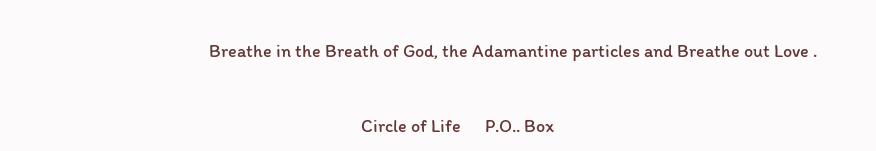Breathe in the Breath of God, the Adamantine particles and Breathe out Love .


                                      Circle of Life      P.O.. Box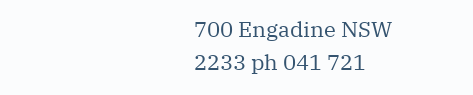700 Engadine NSW 2233 ph 041 721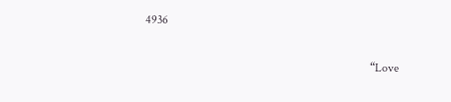4936


                                                                           “Love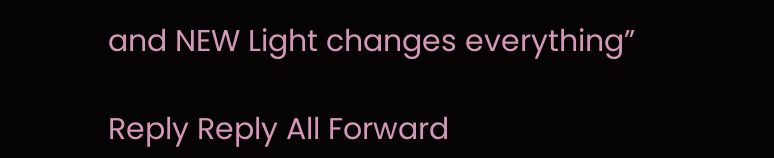and NEW Light changes everything”

Reply Reply All Forward